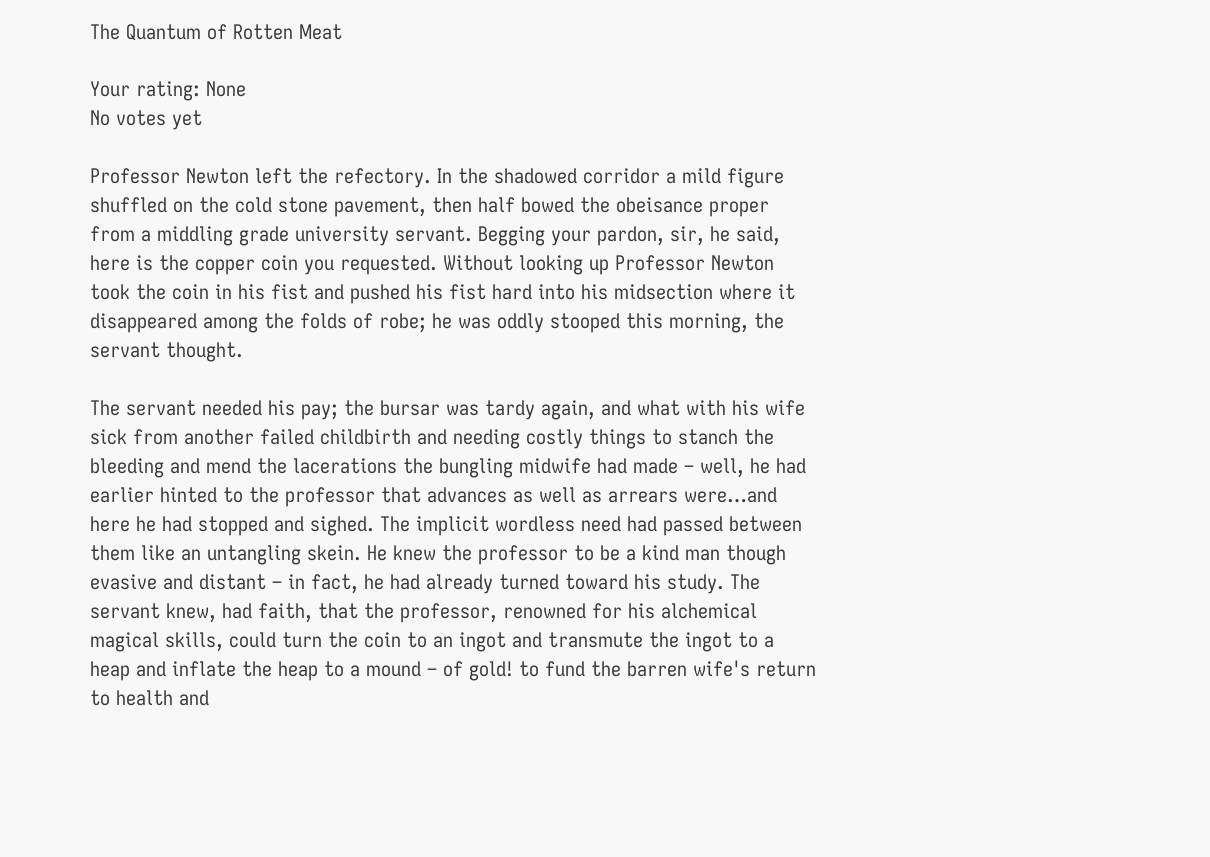The Quantum of Rotten Meat

Your rating: None
No votes yet

Professor Newton left the refectory. In the shadowed corridor a mild figure shuffled on the cold stone pavement, then half bowed the obeisance proper from a middling grade university servant. Begging your pardon, sir, he said, here is the copper coin you requested. Without looking up Professor Newton took the coin in his fist and pushed his fist hard into his midsection where it disappeared among the folds of robe; he was oddly stooped this morning, the servant thought.

The servant needed his pay; the bursar was tardy again, and what with his wife sick from another failed childbirth and needing costly things to stanch the bleeding and mend the lacerations the bungling midwife had made – well, he had earlier hinted to the professor that advances as well as arrears were…and here he had stopped and sighed. The implicit wordless need had passed between them like an untangling skein. He knew the professor to be a kind man though evasive and distant – in fact, he had already turned toward his study. The servant knew, had faith, that the professor, renowned for his alchemical magical skills, could turn the coin to an ingot and transmute the ingot to a heap and inflate the heap to a mound – of gold! to fund the barren wife's return to health and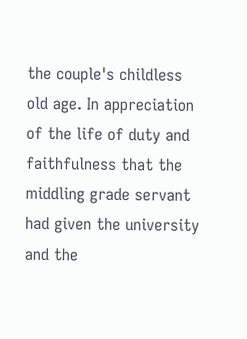the couple's childless old age. In appreciation of the life of duty and faithfulness that the middling grade servant had given the university and the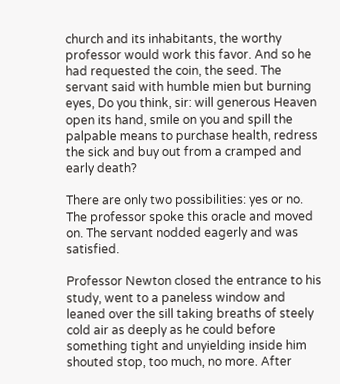church and its inhabitants, the worthy professor would work this favor. And so he had requested the coin, the seed. The servant said with humble mien but burning eyes, Do you think, sir: will generous Heaven open its hand, smile on you and spill the palpable means to purchase health, redress the sick and buy out from a cramped and early death?

There are only two possibilities: yes or no. The professor spoke this oracle and moved on. The servant nodded eagerly and was satisfied.

Professor Newton closed the entrance to his study, went to a paneless window and leaned over the sill taking breaths of steely cold air as deeply as he could before something tight and unyielding inside him shouted stop, too much, no more. After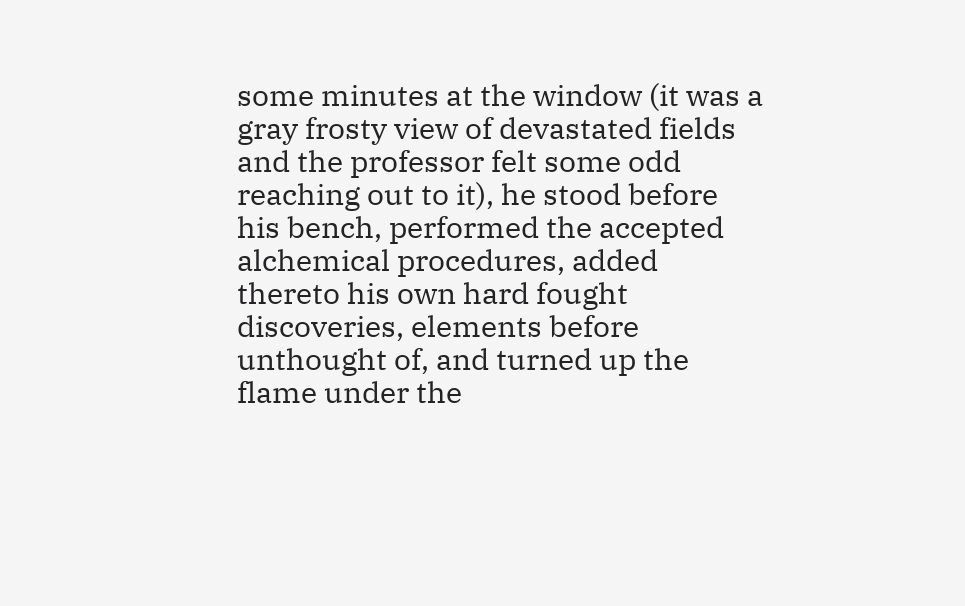some minutes at the window (it was a gray frosty view of devastated fields and the professor felt some odd reaching out to it), he stood before his bench, performed the accepted alchemical procedures, added thereto his own hard fought discoveries, elements before unthought of, and turned up the flame under the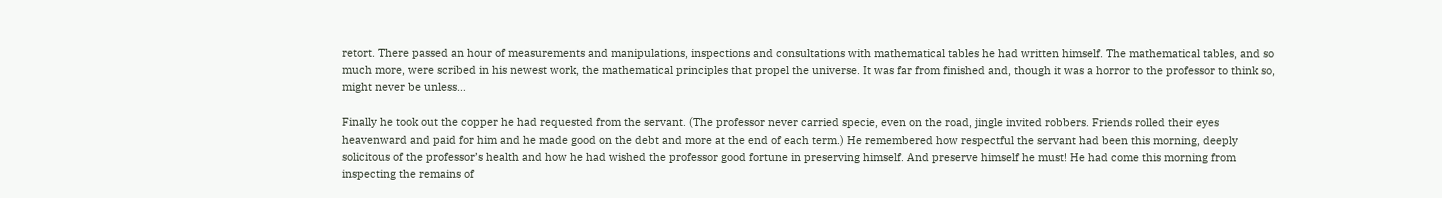retort. There passed an hour of measurements and manipulations, inspections and consultations with mathematical tables he had written himself. The mathematical tables, and so much more, were scribed in his newest work, the mathematical principles that propel the universe. It was far from finished and, though it was a horror to the professor to think so, might never be unless…

Finally he took out the copper he had requested from the servant. (The professor never carried specie, even on the road, jingle invited robbers. Friends rolled their eyes heavenward and paid for him and he made good on the debt and more at the end of each term.) He remembered how respectful the servant had been this morning, deeply solicitous of the professor’s health and how he had wished the professor good fortune in preserving himself. And preserve himself he must! He had come this morning from inspecting the remains of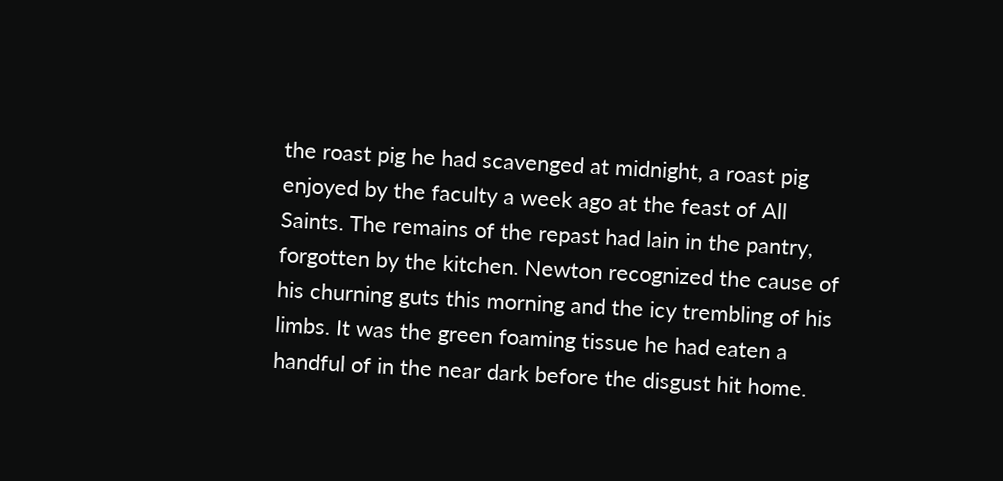the roast pig he had scavenged at midnight, a roast pig enjoyed by the faculty a week ago at the feast of All Saints. The remains of the repast had lain in the pantry, forgotten by the kitchen. Newton recognized the cause of his churning guts this morning and the icy trembling of his limbs. It was the green foaming tissue he had eaten a handful of in the near dark before the disgust hit home.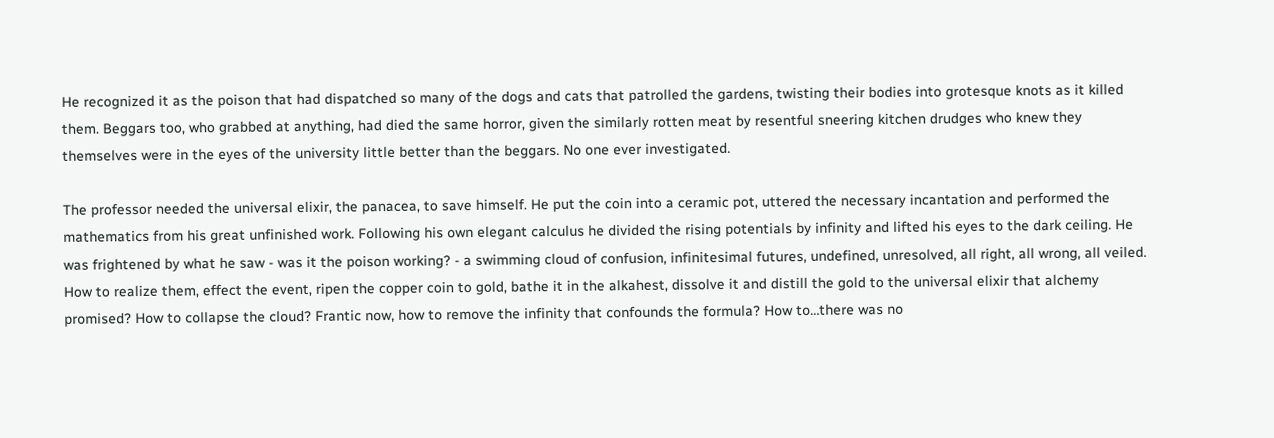He recognized it as the poison that had dispatched so many of the dogs and cats that patrolled the gardens, twisting their bodies into grotesque knots as it killed them. Beggars too, who grabbed at anything, had died the same horror, given the similarly rotten meat by resentful sneering kitchen drudges who knew they themselves were in the eyes of the university little better than the beggars. No one ever investigated.

The professor needed the universal elixir, the panacea, to save himself. He put the coin into a ceramic pot, uttered the necessary incantation and performed the mathematics from his great unfinished work. Following his own elegant calculus he divided the rising potentials by infinity and lifted his eyes to the dark ceiling. He was frightened by what he saw - was it the poison working? - a swimming cloud of confusion, infinitesimal futures, undefined, unresolved, all right, all wrong, all veiled. How to realize them, effect the event, ripen the copper coin to gold, bathe it in the alkahest, dissolve it and distill the gold to the universal elixir that alchemy promised? How to collapse the cloud? Frantic now, how to remove the infinity that confounds the formula? How to…there was no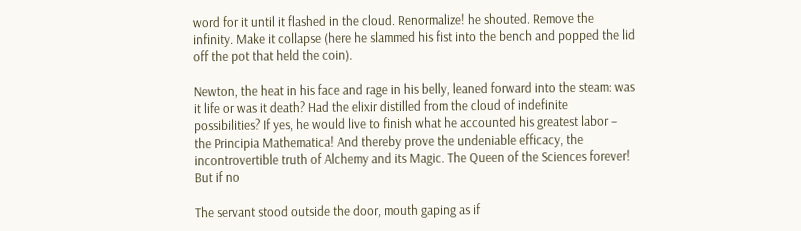word for it until it flashed in the cloud. Renormalize! he shouted. Remove the infinity. Make it collapse (here he slammed his fist into the bench and popped the lid off the pot that held the coin).

Newton, the heat in his face and rage in his belly, leaned forward into the steam: was it life or was it death? Had the elixir distilled from the cloud of indefinite possibilities? If yes, he would live to finish what he accounted his greatest labor – the Principia Mathematica! And thereby prove the undeniable efficacy, the incontrovertible truth of Alchemy and its Magic. The Queen of the Sciences forever! But if no

The servant stood outside the door, mouth gaping as if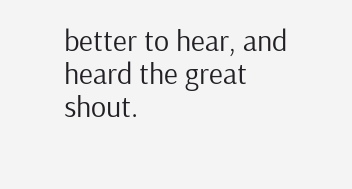better to hear, and heard the great shout.